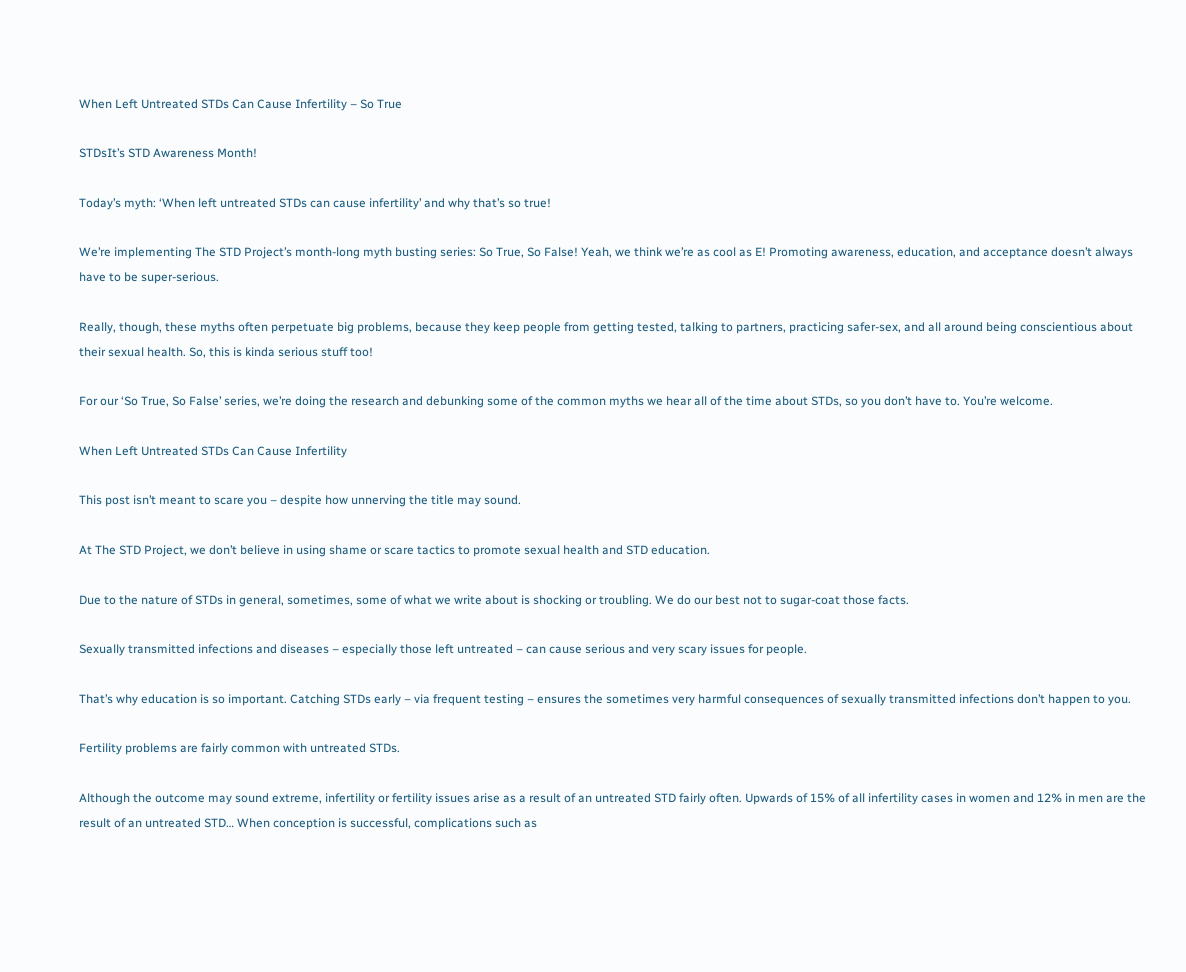When Left Untreated STDs Can Cause Infertility – So True

STDsIt’s STD Awareness Month!

Today’s myth: ‘When left untreated STDs can cause infertility’ and why that’s so true!

We’re implementing The STD Project’s month-long myth busting series: So True, So False! Yeah, we think we’re as cool as E! Promoting awareness, education, and acceptance doesn’t always have to be super-serious.

Really, though, these myths often perpetuate big problems, because they keep people from getting tested, talking to partners, practicing safer-sex, and all around being conscientious about their sexual health. So, this is kinda serious stuff too!

For our ‘So True, So False’ series, we’re doing the research and debunking some of the common myths we hear all of the time about STDs, so you don’t have to. You’re welcome.

When Left Untreated STDs Can Cause Infertility

This post isn’t meant to scare you – despite how unnerving the title may sound.

At The STD Project, we don’t believe in using shame or scare tactics to promote sexual health and STD education.

Due to the nature of STDs in general, sometimes, some of what we write about is shocking or troubling. We do our best not to sugar-coat those facts.

Sexually transmitted infections and diseases – especially those left untreated – can cause serious and very scary issues for people.

That’s why education is so important. Catching STDs early – via frequent testing – ensures the sometimes very harmful consequences of sexually transmitted infections don’t happen to you.

Fertility problems are fairly common with untreated STDs.

Although the outcome may sound extreme, infertility or fertility issues arise as a result of an untreated STD fairly often. Upwards of 15% of all infertility cases in women and 12% in men are the result of an untreated STD… When conception is successful, complications such as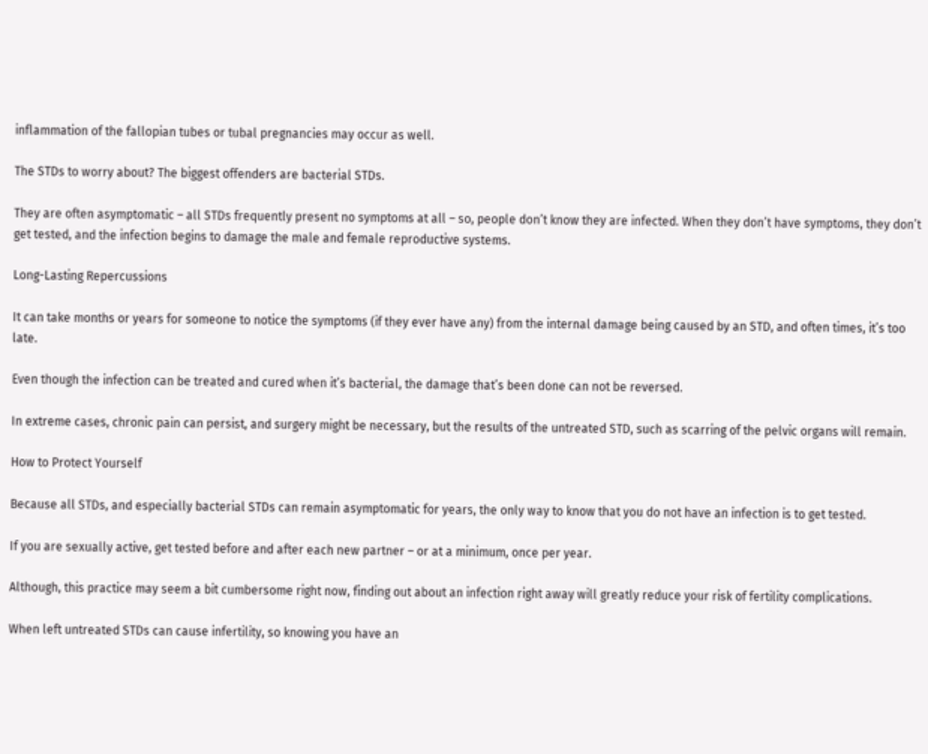inflammation of the fallopian tubes or tubal pregnancies may occur as well.

The STDs to worry about? The biggest offenders are bacterial STDs.

They are often asymptomatic – all STDs frequently present no symptoms at all – so, people don’t know they are infected. When they don’t have symptoms, they don’t get tested, and the infection begins to damage the male and female reproductive systems.

Long-Lasting Repercussions

It can take months or years for someone to notice the symptoms (if they ever have any) from the internal damage being caused by an STD, and often times, it’s too late.

Even though the infection can be treated and cured when it’s bacterial, the damage that’s been done can not be reversed.

In extreme cases, chronic pain can persist, and surgery might be necessary, but the results of the untreated STD, such as scarring of the pelvic organs will remain.

How to Protect Yourself

Because all STDs, and especially bacterial STDs can remain asymptomatic for years, the only way to know that you do not have an infection is to get tested.

If you are sexually active, get tested before and after each new partner – or at a minimum, once per year.

Although, this practice may seem a bit cumbersome right now, finding out about an infection right away will greatly reduce your risk of fertility complications.

When left untreated STDs can cause infertility, so knowing you have an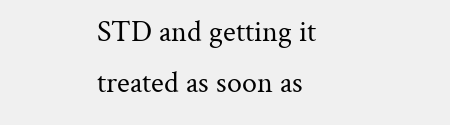STD and getting it treated as soon as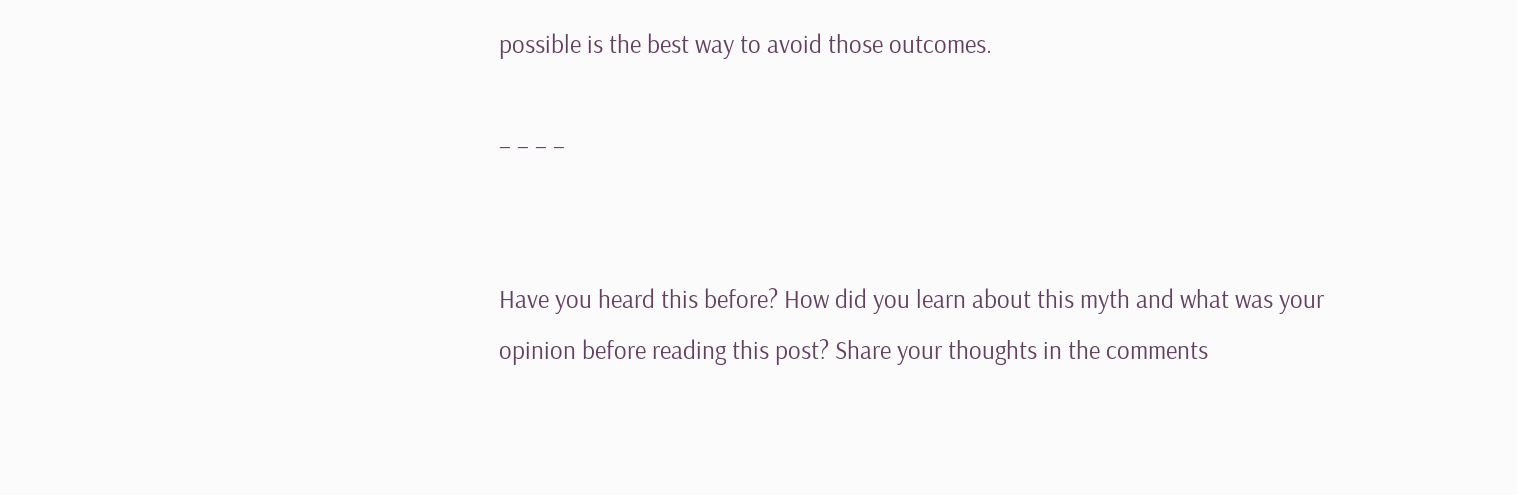possible is the best way to avoid those outcomes.

– – – –


Have you heard this before? How did you learn about this myth and what was your opinion before reading this post? Share your thoughts in the comments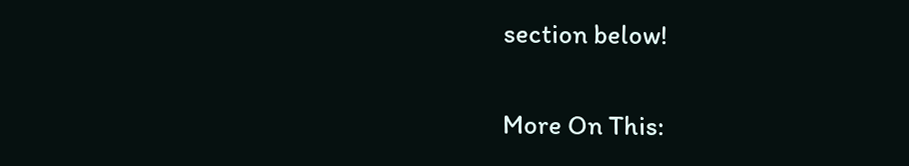section below!

More On This: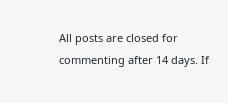All posts are closed for commenting after 14 days. If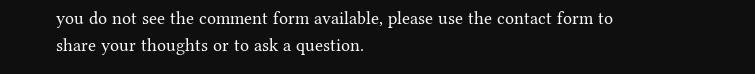you do not see the comment form available, please use the contact form to share your thoughts or to ask a question.